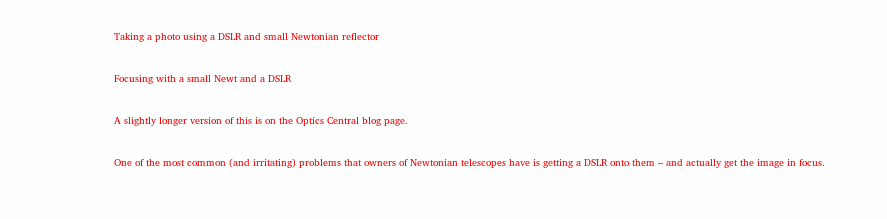Taking a photo using a DSLR and small Newtonian reflector

Focusing with a small Newt and a DSLR

A slightly longer version of this is on the Optics Central blog page.

One of the most common (and irritating) problems that owners of Newtonian telescopes have is getting a DSLR onto them – and actually get the image in focus.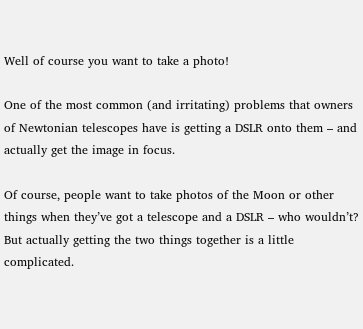Well of course you want to take a photo!

One of the most common (and irritating) problems that owners of Newtonian telescopes have is getting a DSLR onto them – and actually get the image in focus.

Of course, people want to take photos of the Moon or other things when they’ve got a telescope and a DSLR – who wouldn’t? But actually getting the two things together is a little complicated.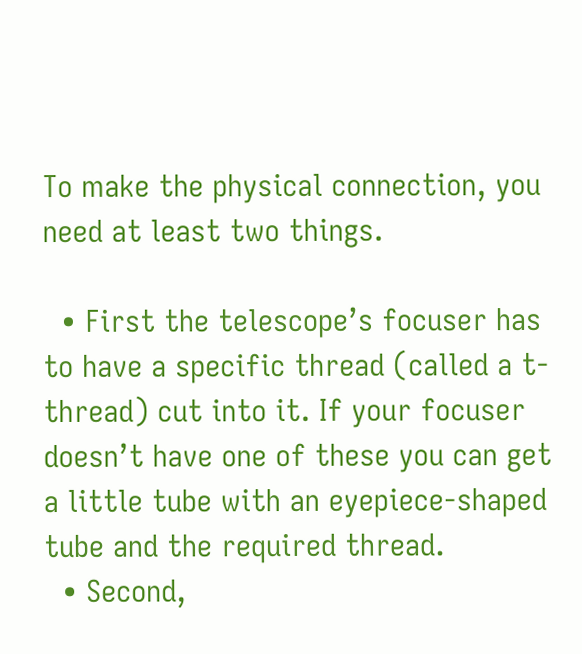To make the physical connection, you need at least two things.

  • First the telescope’s focuser has to have a specific thread (called a t-thread) cut into it. If your focuser doesn’t have one of these you can get a little tube with an eyepiece-shaped tube and the required thread.
  • Second,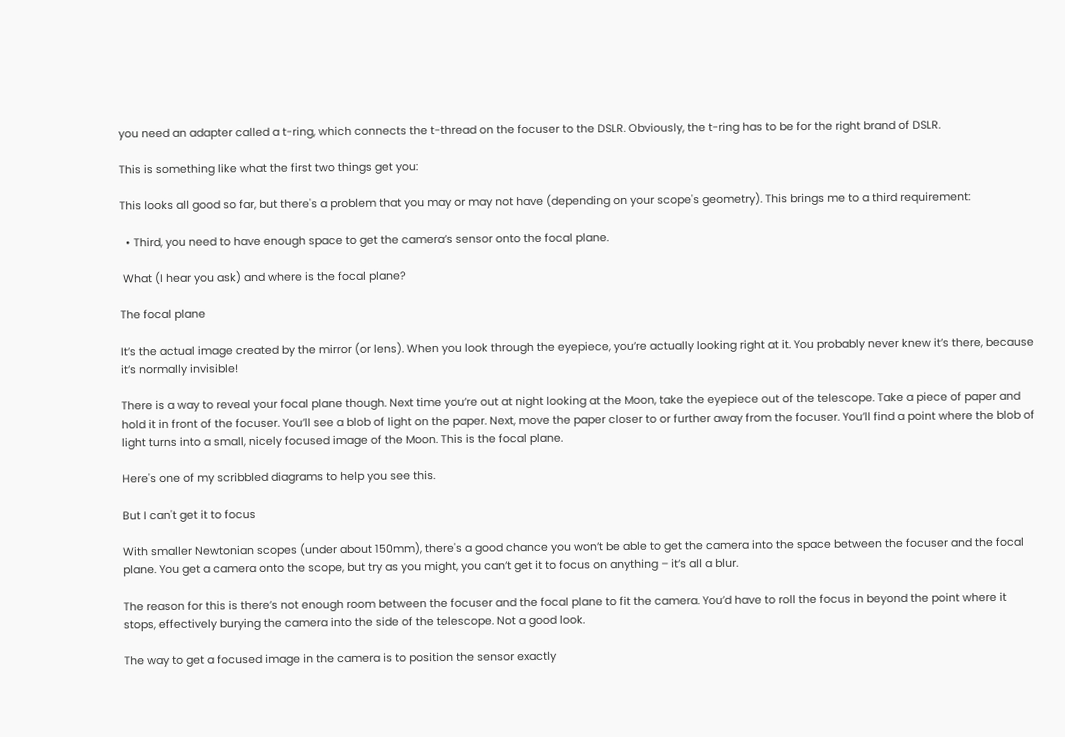you need an adapter called a t-ring, which connects the t-thread on the focuser to the DSLR. Obviously, the t-ring has to be for the right brand of DSLR.

This is something like what the first two things get you:

This looks all good so far, but there's a problem that you may or may not have (depending on your scope's geometry). This brings me to a third requirement:

  • Third, you need to have enough space to get the camera’s sensor onto the focal plane.

 What (I hear you ask) and where is the focal plane?

The focal plane

It’s the actual image created by the mirror (or lens). When you look through the eyepiece, you’re actually looking right at it. You probably never knew it’s there, because it’s normally invisible!

There is a way to reveal your focal plane though. Next time you’re out at night looking at the Moon, take the eyepiece out of the telescope. Take a piece of paper and hold it in front of the focuser. You’ll see a blob of light on the paper. Next, move the paper closer to or further away from the focuser. You’ll find a point where the blob of light turns into a small, nicely focused image of the Moon. This is the focal plane.

Here's one of my scribbled diagrams to help you see this.

But I can't get it to focus

With smaller Newtonian scopes (under about 150mm), there's a good chance you won’t be able to get the camera into the space between the focuser and the focal plane. You get a camera onto the scope, but try as you might, you can’t get it to focus on anything – it’s all a blur.

The reason for this is there’s not enough room between the focuser and the focal plane to fit the camera. You’d have to roll the focus in beyond the point where it stops, effectively burying the camera into the side of the telescope. Not a good look.

The way to get a focused image in the camera is to position the sensor exactly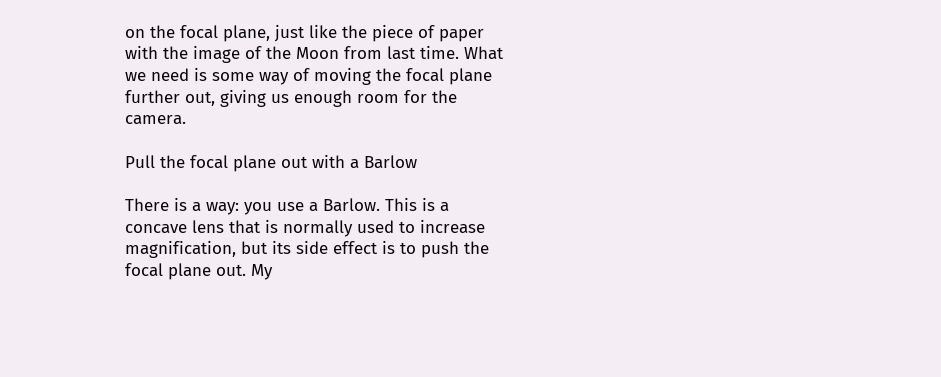on the focal plane, just like the piece of paper with the image of the Moon from last time. What we need is some way of moving the focal plane further out, giving us enough room for the camera.

Pull the focal plane out with a Barlow

There is a way: you use a Barlow. This is a concave lens that is normally used to increase magnification, but its side effect is to push the focal plane out. My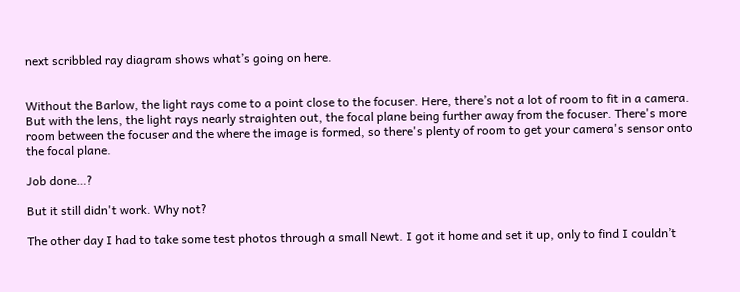next scribbled ray diagram shows what’s going on here.


Without the Barlow, the light rays come to a point close to the focuser. Here, there’s not a lot of room to fit in a camera. But with the lens, the light rays nearly straighten out, the focal plane being further away from the focuser. There's more room between the focuser and the where the image is formed, so there's plenty of room to get your camera's sensor onto the focal plane.

Job done…?

But it still didn't work. Why not?

The other day I had to take some test photos through a small Newt. I got it home and set it up, only to find I couldn’t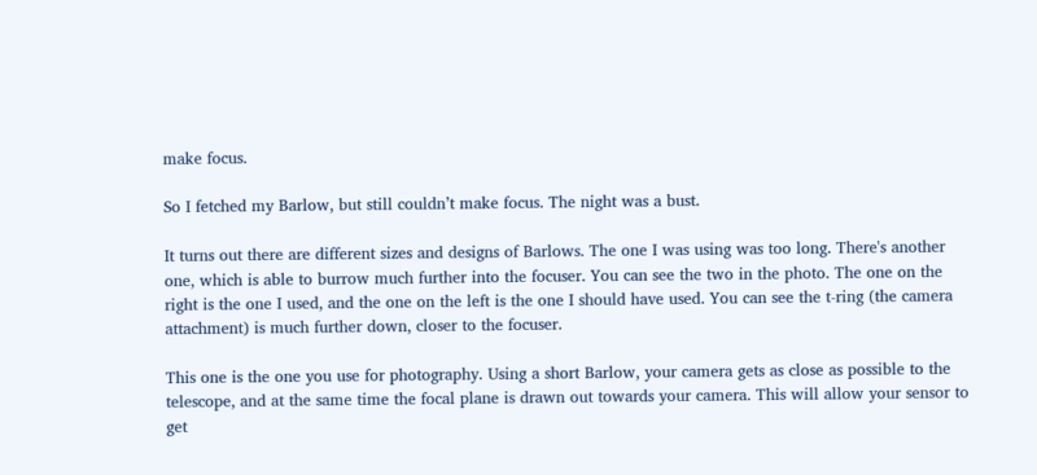make focus.

So I fetched my Barlow, but still couldn’t make focus. The night was a bust.

It turns out there are different sizes and designs of Barlows. The one I was using was too long. There's another  one, which is able to burrow much further into the focuser. You can see the two in the photo. The one on the right is the one I used, and the one on the left is the one I should have used. You can see the t-ring (the camera attachment) is much further down, closer to the focuser.

This one is the one you use for photography. Using a short Barlow, your camera gets as close as possible to the telescope, and at the same time the focal plane is drawn out towards your camera. This will allow your sensor to get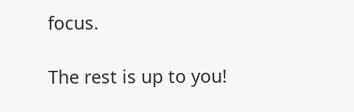focus.

The rest is up to you!